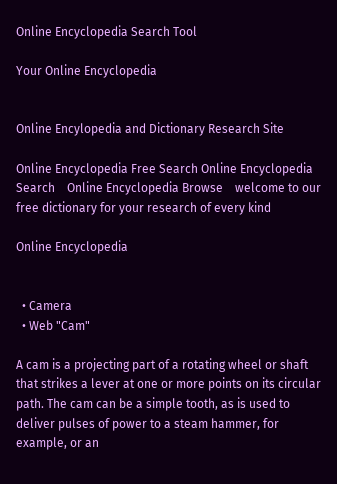Online Encyclopedia Search Tool

Your Online Encyclopedia


Online Encylopedia and Dictionary Research Site

Online Encyclopedia Free Search Online Encyclopedia Search    Online Encyclopedia Browse    welcome to our free dictionary for your research of every kind

Online Encyclopedia


  • Camera
  • Web "Cam"

A cam is a projecting part of a rotating wheel or shaft that strikes a lever at one or more points on its circular path. The cam can be a simple tooth, as is used to deliver pulses of power to a steam hammer, for example, or an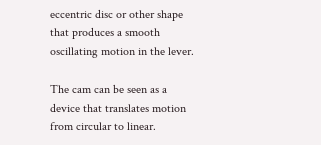eccentric disc or other shape that produces a smooth oscillating motion in the lever.

The cam can be seen as a device that translates motion from circular to linear.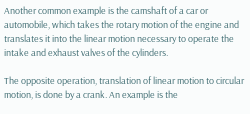Another common example is the camshaft of a car or automobile, which takes the rotary motion of the engine and translates it into the linear motion necessary to operate the intake and exhaust valves of the cylinders.

The opposite operation, translation of linear motion to circular motion, is done by a crank. An example is the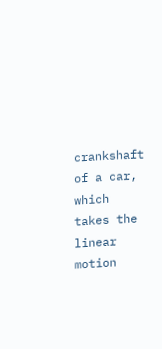crankshaft of a car, which takes the linear motion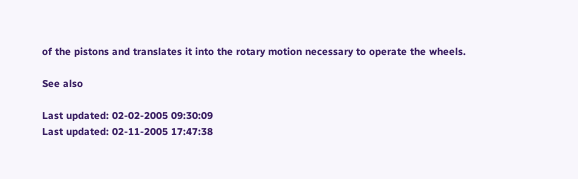of the pistons and translates it into the rotary motion necessary to operate the wheels.

See also

Last updated: 02-02-2005 09:30:09
Last updated: 02-11-2005 17:47:38